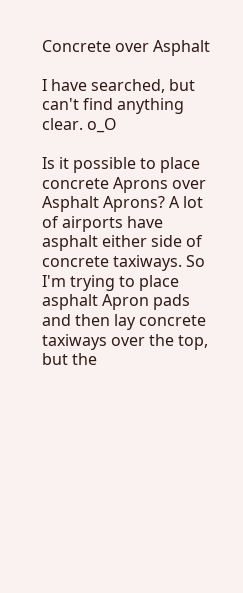Concrete over Asphalt

I have searched, but can't find anything clear. o_O

Is it possible to place concrete Aprons over Asphalt Aprons? A lot of airports have asphalt either side of concrete taxiways. So I'm trying to place asphalt Apron pads and then lay concrete taxiways over the top, but the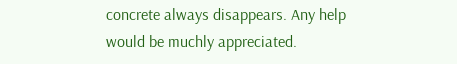concrete always disappears. Any help would be muchly appreciated.